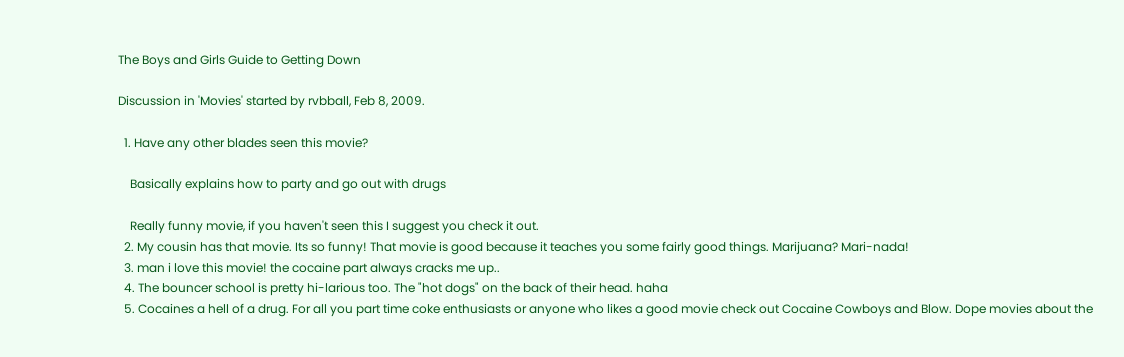The Boys and Girls Guide to Getting Down

Discussion in 'Movies' started by rvbball, Feb 8, 2009.

  1. Have any other blades seen this movie?

    Basically explains how to party and go out with drugs

    Really funny movie, if you haven't seen this I suggest you check it out.
  2. My cousin has that movie. Its so funny! That movie is good because it teaches you some fairly good things. Marijuana? Mari-nada!
  3. man i love this movie! the cocaine part always cracks me up..
  4. The bouncer school is pretty hi-larious too. The "hot dogs" on the back of their head. haha
  5. Cocaines a hell of a drug. For all you part time coke enthusiasts or anyone who likes a good movie check out Cocaine Cowboys and Blow. Dope movies about the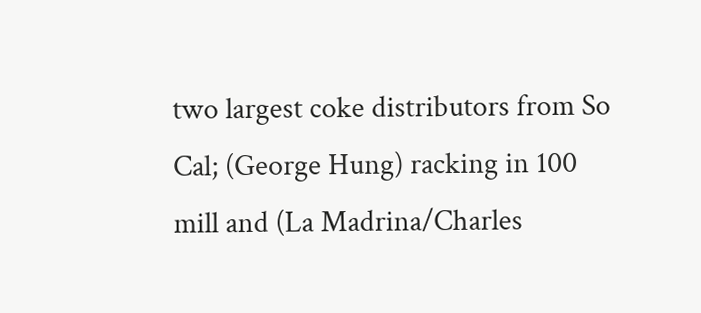two largest coke distributors from So Cal; (George Hung) racking in 100 mill and (La Madrina/Charles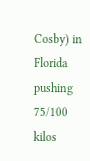Cosby) in Florida pushing 75/100 kilos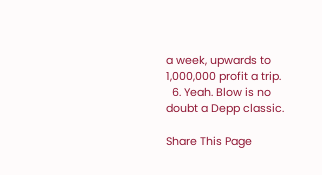a week, upwards to 1,000,000 profit a trip.
  6. Yeah. Blow is no doubt a Depp classic.

Share This Page